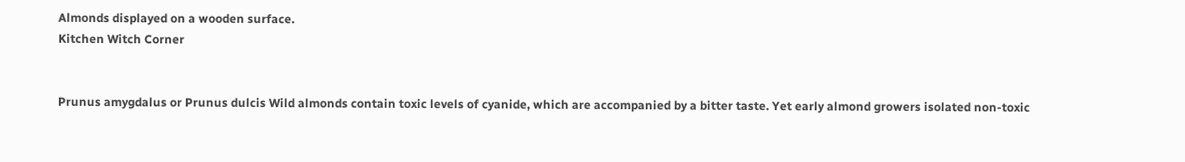Almonds displayed on a wooden surface.
Kitchen Witch Corner


Prunus amygdalus or Prunus dulcis Wild almonds contain toxic levels of cyanide, which are accompanied by a bitter taste. Yet early almond growers isolated non-toxic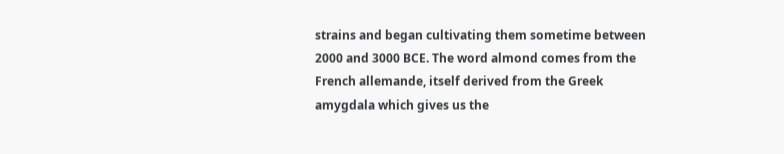strains and began cultivating them sometime between 2000 and 3000 BCE. The word almond comes from the French allemande, itself derived from the Greek amygdala which gives us the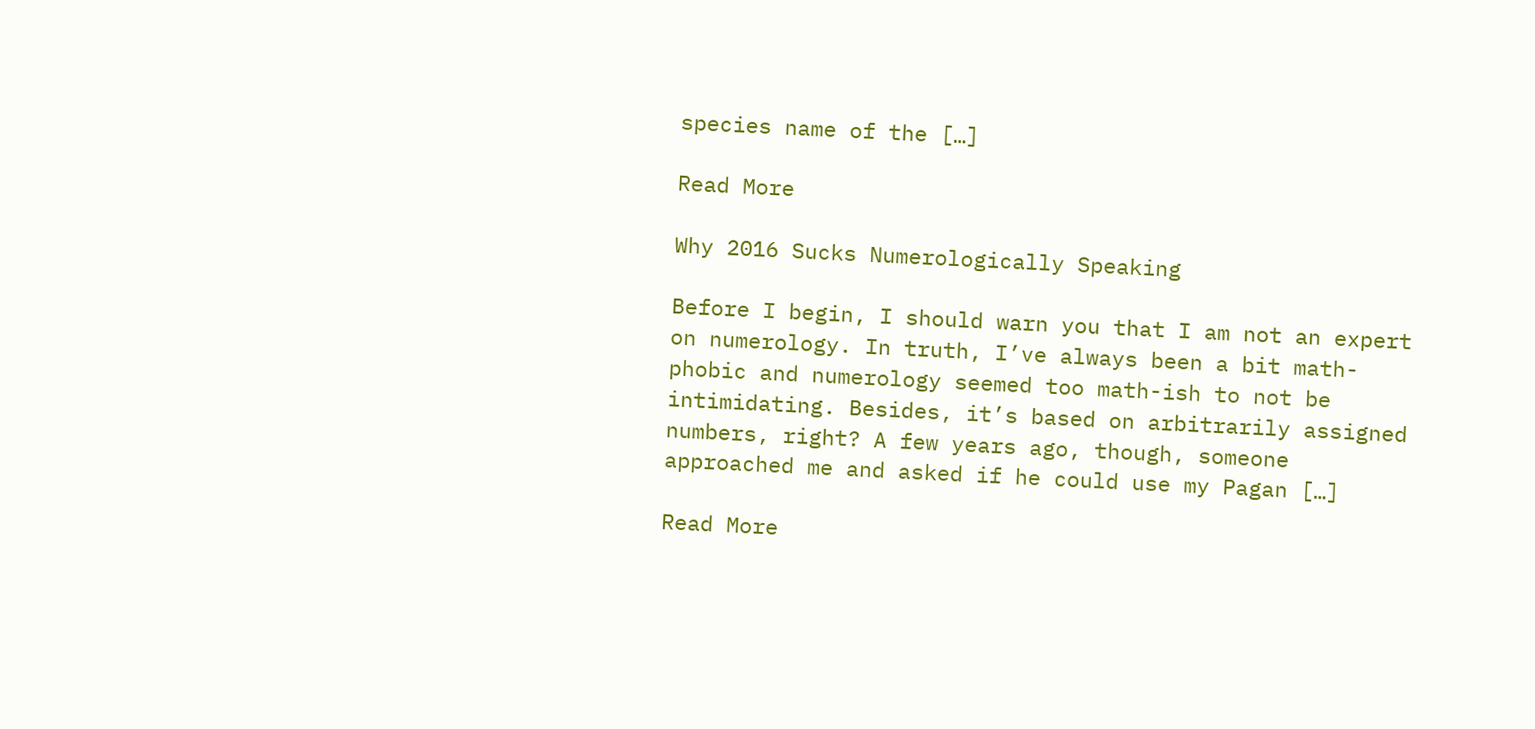species name of the […]

Read More

Why 2016 Sucks Numerologically Speaking

Before I begin, I should warn you that I am not an expert on numerology. In truth, I’ve always been a bit math-phobic and numerology seemed too math-ish to not be intimidating. Besides, it’s based on arbitrarily assigned numbers, right? A few years ago, though, someone approached me and asked if he could use my Pagan […]

Read More